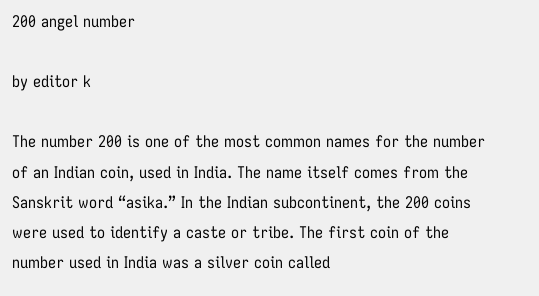200 angel number

by editor k

The number 200 is one of the most common names for the number of an Indian coin, used in India. The name itself comes from the Sanskrit word “asika.” In the Indian subcontinent, the 200 coins were used to identify a caste or tribe. The first coin of the number used in India was a silver coin called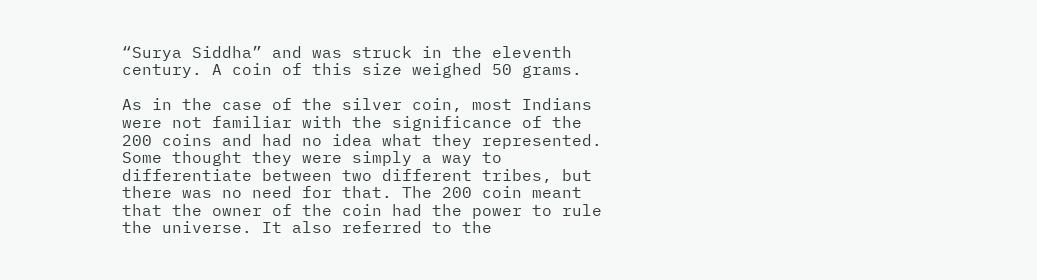“Surya Siddha” and was struck in the eleventh century. A coin of this size weighed 50 grams.

As in the case of the silver coin, most Indians were not familiar with the significance of the 200 coins and had no idea what they represented. Some thought they were simply a way to differentiate between two different tribes, but there was no need for that. The 200 coin meant that the owner of the coin had the power to rule the universe. It also referred to the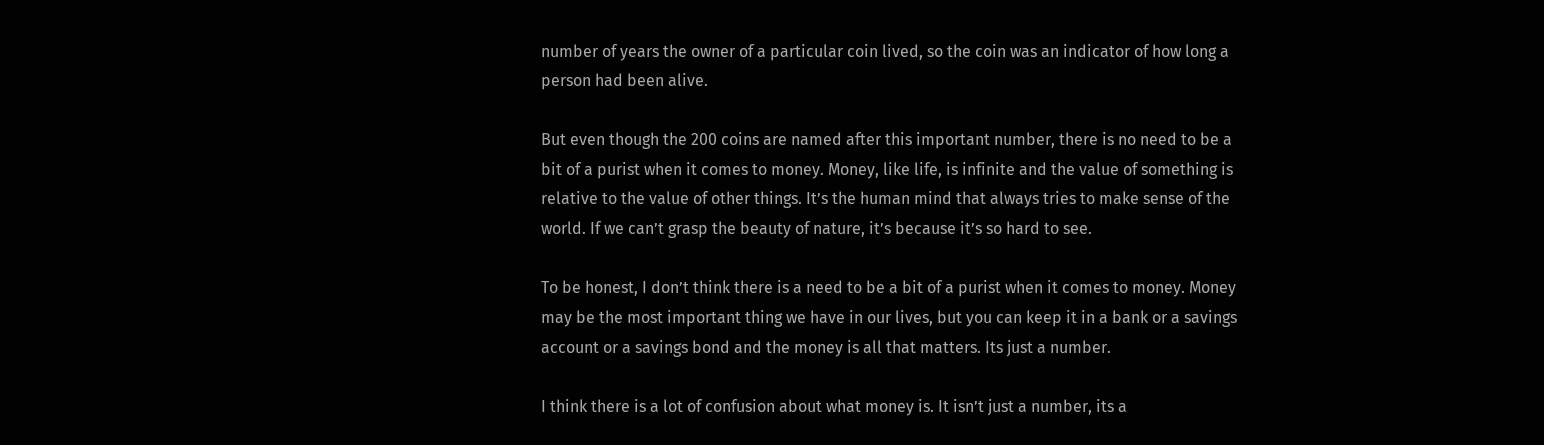number of years the owner of a particular coin lived, so the coin was an indicator of how long a person had been alive.

But even though the 200 coins are named after this important number, there is no need to be a bit of a purist when it comes to money. Money, like life, is infinite and the value of something is relative to the value of other things. It’s the human mind that always tries to make sense of the world. If we can’t grasp the beauty of nature, it’s because it’s so hard to see.

To be honest, I don’t think there is a need to be a bit of a purist when it comes to money. Money may be the most important thing we have in our lives, but you can keep it in a bank or a savings account or a savings bond and the money is all that matters. Its just a number.

I think there is a lot of confusion about what money is. It isn’t just a number, its a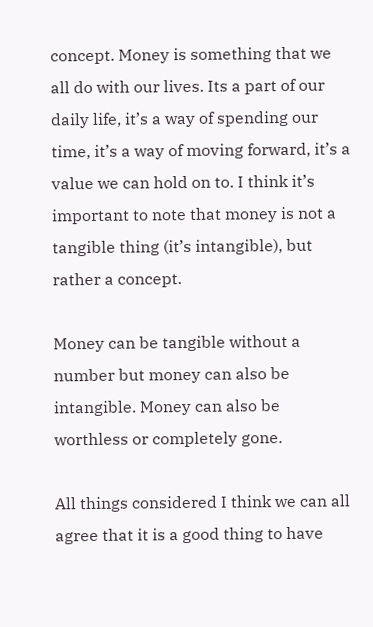concept. Money is something that we all do with our lives. Its a part of our daily life, it’s a way of spending our time, it’s a way of moving forward, it’s a value we can hold on to. I think it’s important to note that money is not a tangible thing (it’s intangible), but rather a concept.

Money can be tangible without a number but money can also be intangible. Money can also be worthless or completely gone.

All things considered I think we can all agree that it is a good thing to have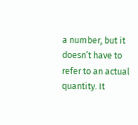a number, but it doesn’t have to refer to an actual quantity. It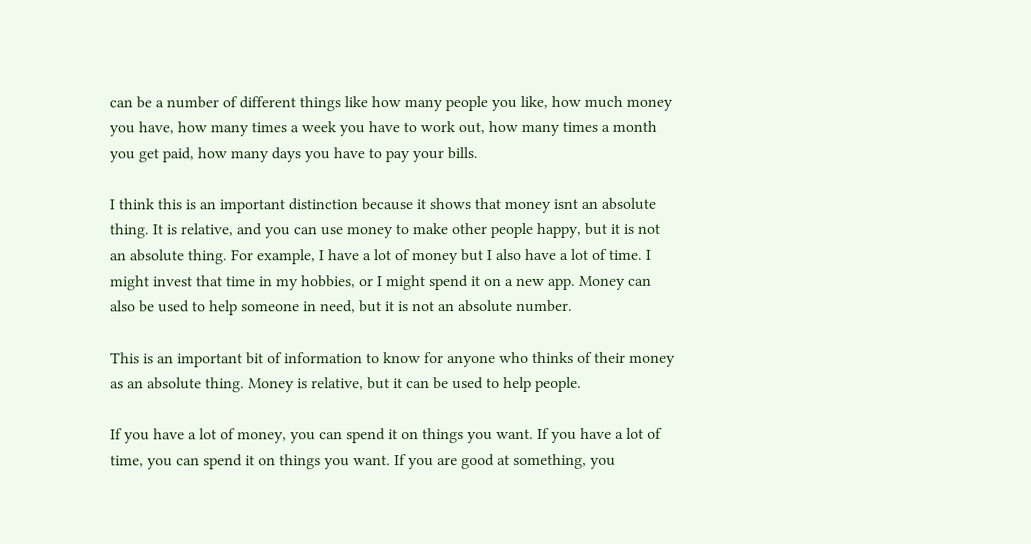can be a number of different things like how many people you like, how much money you have, how many times a week you have to work out, how many times a month you get paid, how many days you have to pay your bills.

I think this is an important distinction because it shows that money isnt an absolute thing. It is relative, and you can use money to make other people happy, but it is not an absolute thing. For example, I have a lot of money but I also have a lot of time. I might invest that time in my hobbies, or I might spend it on a new app. Money can also be used to help someone in need, but it is not an absolute number.

This is an important bit of information to know for anyone who thinks of their money as an absolute thing. Money is relative, but it can be used to help people.

If you have a lot of money, you can spend it on things you want. If you have a lot of time, you can spend it on things you want. If you are good at something, you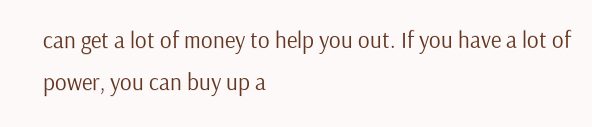can get a lot of money to help you out. If you have a lot of power, you can buy up a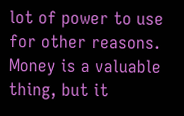lot of power to use for other reasons. Money is a valuable thing, but it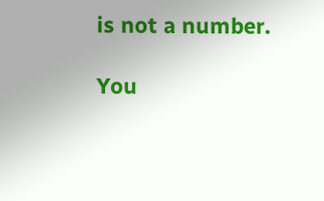is not a number.

You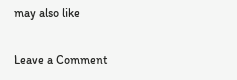may also like

Leave a Comment